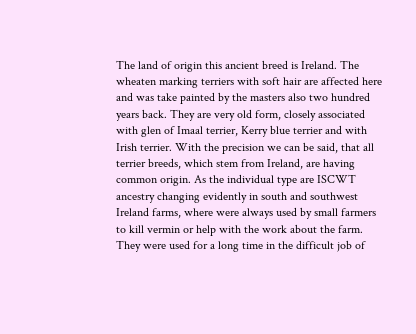The land of origin this ancient breed is Ireland. The wheaten marking terriers with soft hair are affected here and was take painted by the masters also two hundred years back. They are very old form, closely associated with glen of Imaal terrier, Kerry blue terrier and with Irish terrier. With the precision we can be said, that all terrier breeds, which stem from Ireland, are having common origin. As the individual type are ISCWT ancestry changing evidently in south and southwest Ireland farms, where were always used by small farmers to kill vermin or help with the work about the farm. They were used for a long time in the difficult job of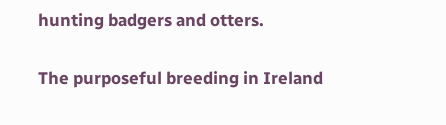hunting badgers and otters.

The purposeful breeding in Ireland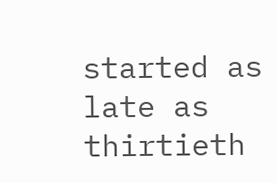started as late as thirtieth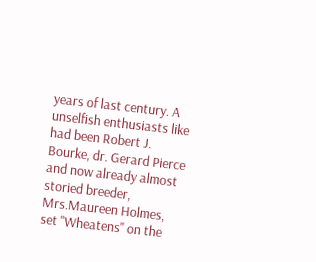years of last century. A unselfish enthusiasts like had been Robert J. Bourke, dr. Gerard Pierce and now already almost storied breeder, Mrs.Maureen Holmes, set "Wheatens" on the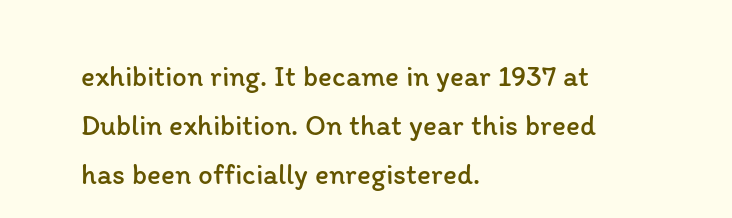exhibition ring. It became in year 1937 at Dublin exhibition. On that year this breed has been officially enregistered.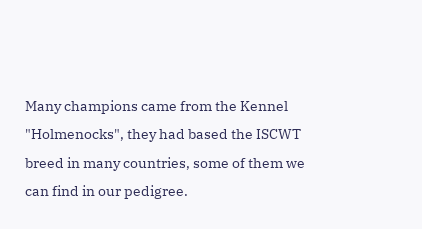Many champions came from the Kennel "Holmenocks", they had based the ISCWT breed in many countries, some of them we can find in our pedigree.